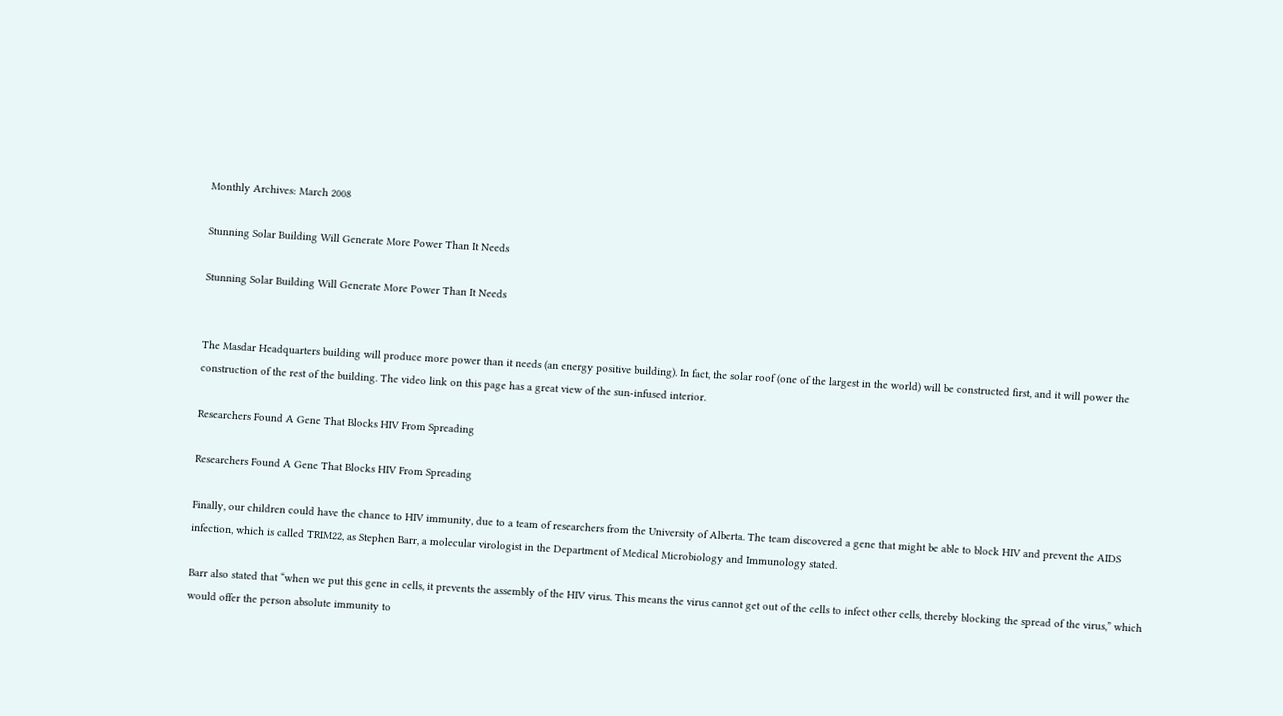Monthly Archives: March 2008

Stunning Solar Building Will Generate More Power Than It Needs

Stunning Solar Building Will Generate More Power Than It Needs


The Masdar Headquarters building will produce more power than it needs (an energy positive building). In fact, the solar roof (one of the largest in the world) will be constructed first, and it will power the construction of the rest of the building. The video link on this page has a great view of the sun-infused interior.

Researchers Found A Gene That Blocks HIV From Spreading

Researchers Found A Gene That Blocks HIV From Spreading

Finally, our children could have the chance to HIV immunity, due to a team of researchers from the University of Alberta. The team discovered a gene that might be able to block HIV and prevent the AIDS infection, which is called TRIM22, as Stephen Barr, a molecular virologist in the Department of Medical Microbiology and Immunology stated.

Barr also stated that “when we put this gene in cells, it prevents the assembly of the HIV virus. This means the virus cannot get out of the cells to infect other cells, thereby blocking the spread of the virus,” which would offer the person absolute immunity to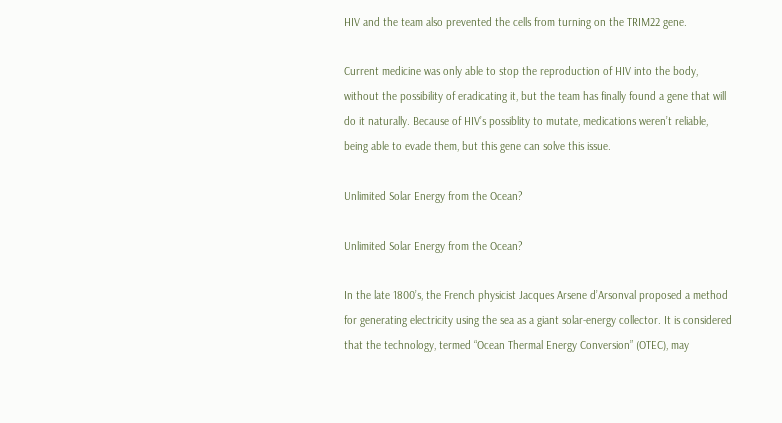HIV and the team also prevented the cells from turning on the TRIM22 gene.

Current medicine was only able to stop the reproduction of HIV into the body, without the possibility of eradicating it, but the team has finally found a gene that will do it naturally. Because of HIV’s possiblity to mutate, medications weren’t reliable, being able to evade them, but this gene can solve this issue.

Unlimited Solar Energy from the Ocean?

Unlimited Solar Energy from the Ocean?

In the late 1800’s, the French physicist Jacques Arsene d’Arsonval proposed a method for generating electricity using the sea as a giant solar-energy collector. It is considered that the technology, termed “Ocean Thermal Energy Conversion” (OTEC), may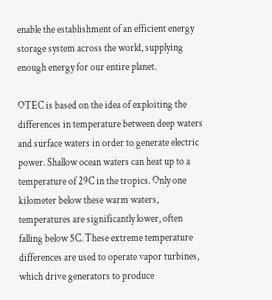enable the establishment of an efficient energy storage system across the world, supplying enough energy for our entire planet.

OTEC is based on the idea of exploiting the differences in temperature between deep waters and surface waters in order to generate electric power. Shallow ocean waters can heat up to a temperature of 29C in the tropics. Only one kilometer below these warm waters, temperatures are significantly lower, often falling below 5C. These extreme temperature differences are used to operate vapor turbines, which drive generators to produce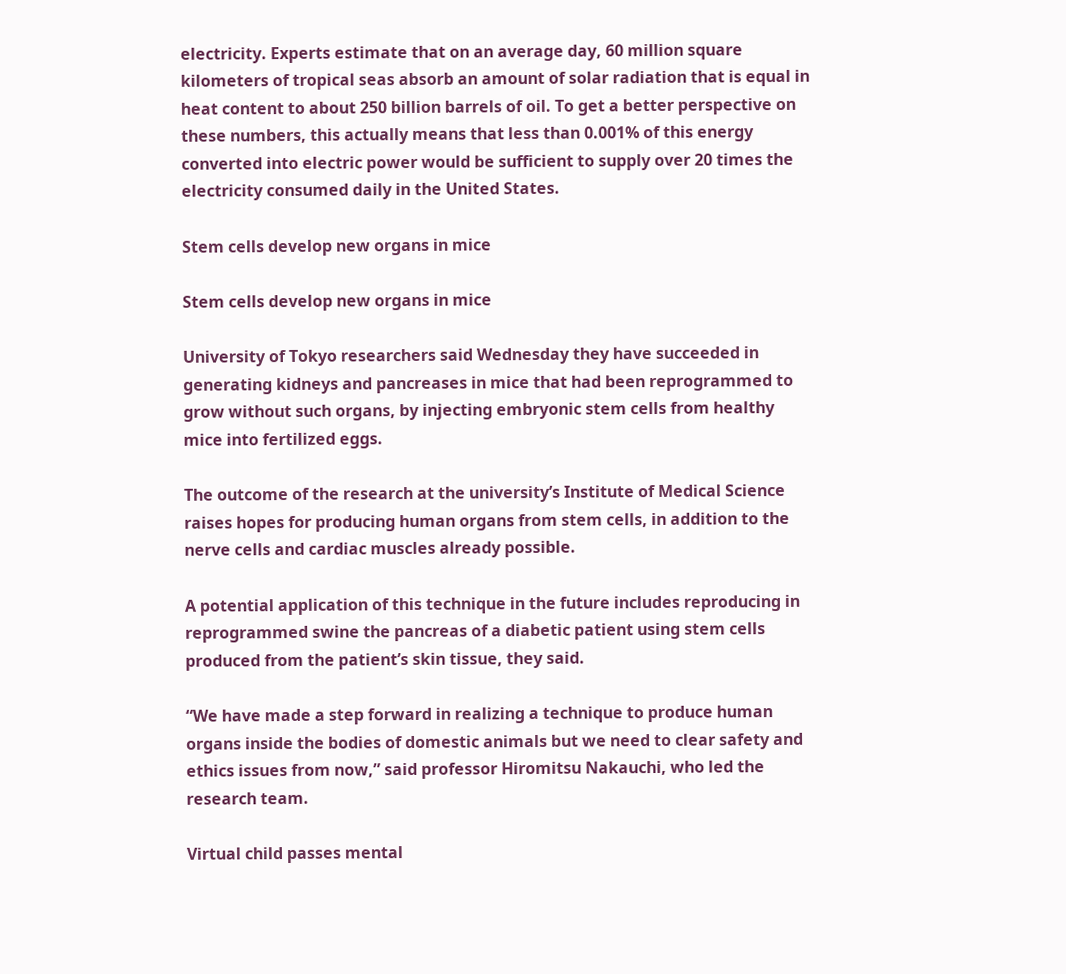electricity. Experts estimate that on an average day, 60 million square kilometers of tropical seas absorb an amount of solar radiation that is equal in heat content to about 250 billion barrels of oil. To get a better perspective on these numbers, this actually means that less than 0.001% of this energy converted into electric power would be sufficient to supply over 20 times the electricity consumed daily in the United States.

Stem cells develop new organs in mice

Stem cells develop new organs in mice

University of Tokyo researchers said Wednesday they have succeeded in generating kidneys and pancreases in mice that had been reprogrammed to grow without such organs, by injecting embryonic stem cells from healthy mice into fertilized eggs.

The outcome of the research at the university’s Institute of Medical Science raises hopes for producing human organs from stem cells, in addition to the nerve cells and cardiac muscles already possible.

A potential application of this technique in the future includes reproducing in reprogrammed swine the pancreas of a diabetic patient using stem cells produced from the patient’s skin tissue, they said.

“We have made a step forward in realizing a technique to produce human organs inside the bodies of domestic animals but we need to clear safety and ethics issues from now,” said professor Hiromitsu Nakauchi, who led the research team.

Virtual child passes mental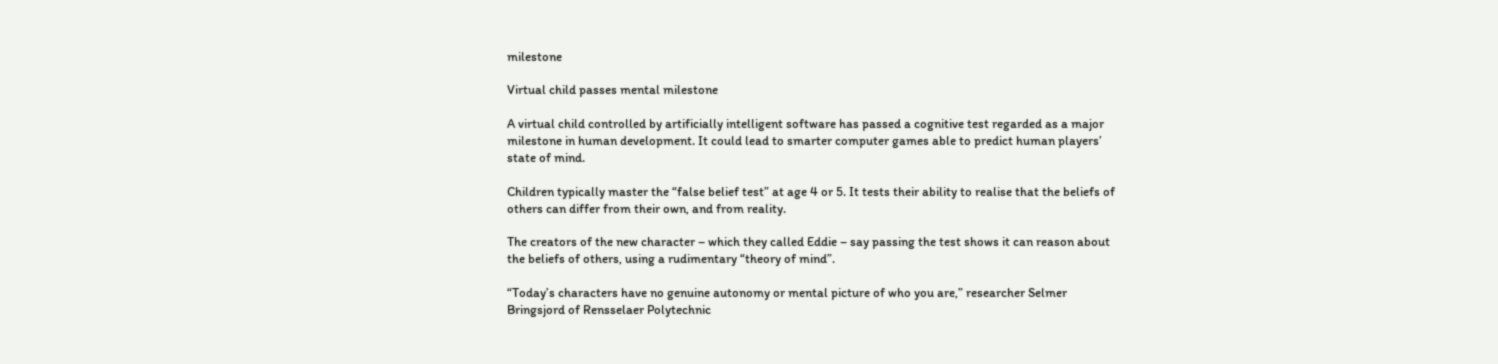milestone

Virtual child passes mental milestone

A virtual child controlled by artificially intelligent software has passed a cognitive test regarded as a major milestone in human development. It could lead to smarter computer games able to predict human players’ state of mind.

Children typically master the “false belief test” at age 4 or 5. It tests their ability to realise that the beliefs of others can differ from their own, and from reality.

The creators of the new character – which they called Eddie – say passing the test shows it can reason about the beliefs of others, using a rudimentary “theory of mind”.

“Today’s characters have no genuine autonomy or mental picture of who you are,” researcher Selmer Bringsjord of Rensselaer Polytechnic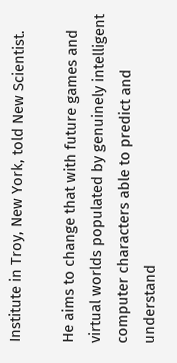Institute in Troy, New York, told New Scientist.

He aims to change that with future games and virtual worlds populated by genuinely intelligent computer characters able to predict and understand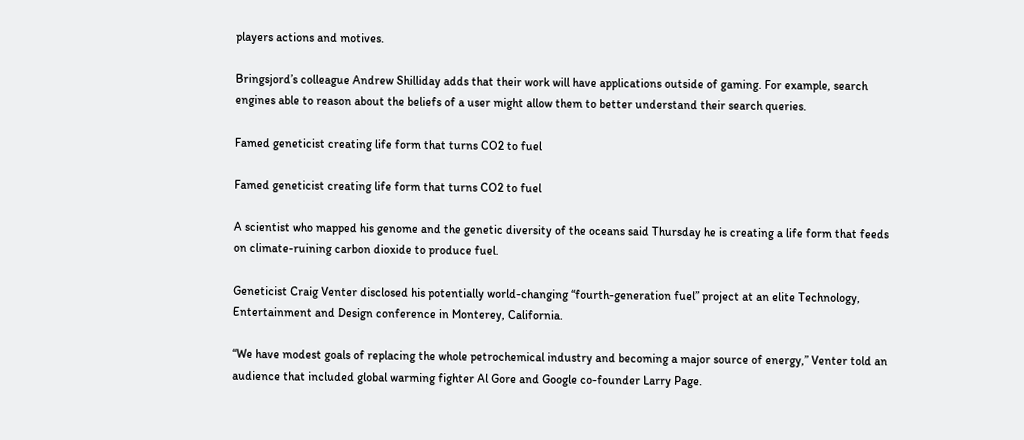players actions and motives.

Bringsjord’s colleague Andrew Shilliday adds that their work will have applications outside of gaming. For example, search engines able to reason about the beliefs of a user might allow them to better understand their search queries.

Famed geneticist creating life form that turns CO2 to fuel

Famed geneticist creating life form that turns CO2 to fuel

A scientist who mapped his genome and the genetic diversity of the oceans said Thursday he is creating a life form that feeds on climate-ruining carbon dioxide to produce fuel.

Geneticist Craig Venter disclosed his potentially world-changing “fourth-generation fuel” project at an elite Technology, Entertainment and Design conference in Monterey, California.

“We have modest goals of replacing the whole petrochemical industry and becoming a major source of energy,” Venter told an audience that included global warming fighter Al Gore and Google co-founder Larry Page.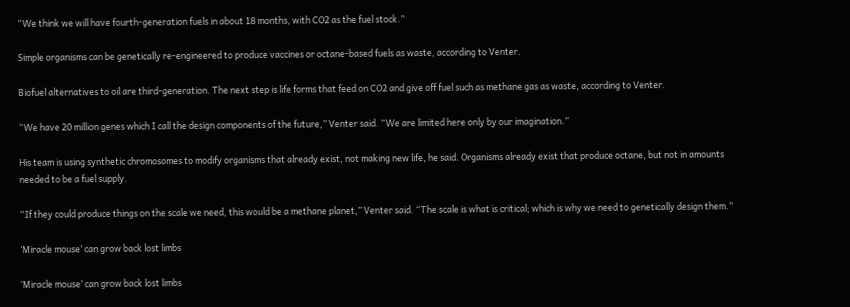“We think we will have fourth-generation fuels in about 18 months, with CO2 as the fuel stock.”

Simple organisms can be genetically re-engineered to produce vaccines or octane-based fuels as waste, according to Venter.

Biofuel alternatives to oil are third-generation. The next step is life forms that feed on CO2 and give off fuel such as methane gas as waste, according to Venter.

“We have 20 million genes which I call the design components of the future,” Venter said. “We are limited here only by our imagination.”

His team is using synthetic chromosomes to modify organisms that already exist, not making new life, he said. Organisms already exist that produce octane, but not in amounts needed to be a fuel supply.

“If they could produce things on the scale we need, this would be a methane planet,” Venter said. “The scale is what is critical; which is why we need to genetically design them.”

‘Miracle mouse’ can grow back lost limbs

‘Miracle mouse’ can grow back lost limbs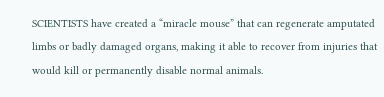SCIENTISTS have created a “miracle mouse” that can regenerate amputated limbs or badly damaged organs, making it able to recover from injuries that would kill or permanently disable normal animals.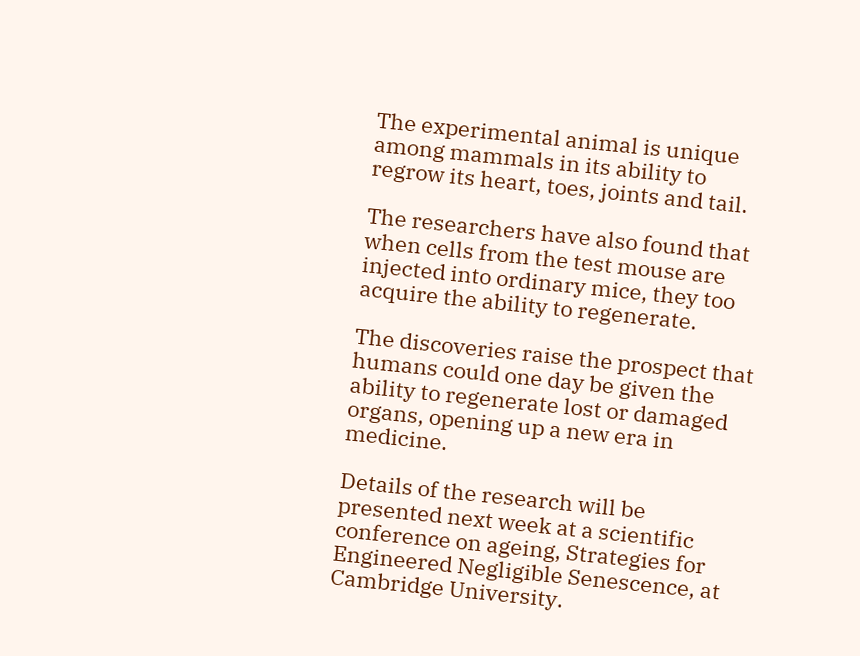The experimental animal is unique among mammals in its ability to regrow its heart, toes, joints and tail.

The researchers have also found that when cells from the test mouse are injected into ordinary mice, they too acquire the ability to regenerate.

The discoveries raise the prospect that humans could one day be given the ability to regenerate lost or damaged organs, opening up a new era in medicine.

Details of the research will be presented next week at a scientific conference on ageing, Strategies for Engineered Negligible Senescence, at Cambridge University.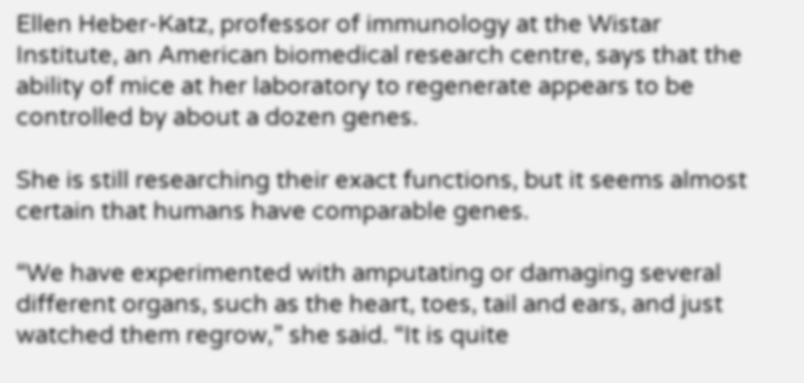Ellen Heber-Katz, professor of immunology at the Wistar Institute, an American biomedical research centre, says that the ability of mice at her laboratory to regenerate appears to be controlled by about a dozen genes.

She is still researching their exact functions, but it seems almost certain that humans have comparable genes.

“We have experimented with amputating or damaging several different organs, such as the heart, toes, tail and ears, and just watched them regrow,” she said. “It is quite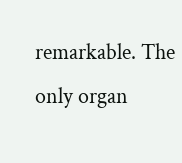remarkable. The only organ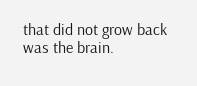that did not grow back was the brain.